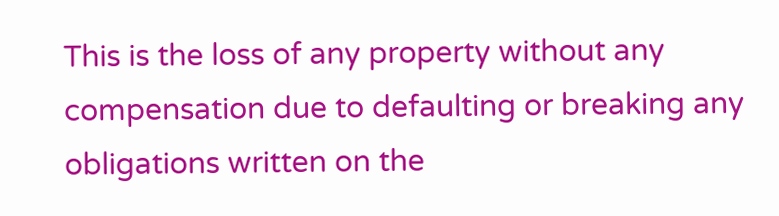This is the loss of any property without any compensation due to defaulting or breaking any obligations written on the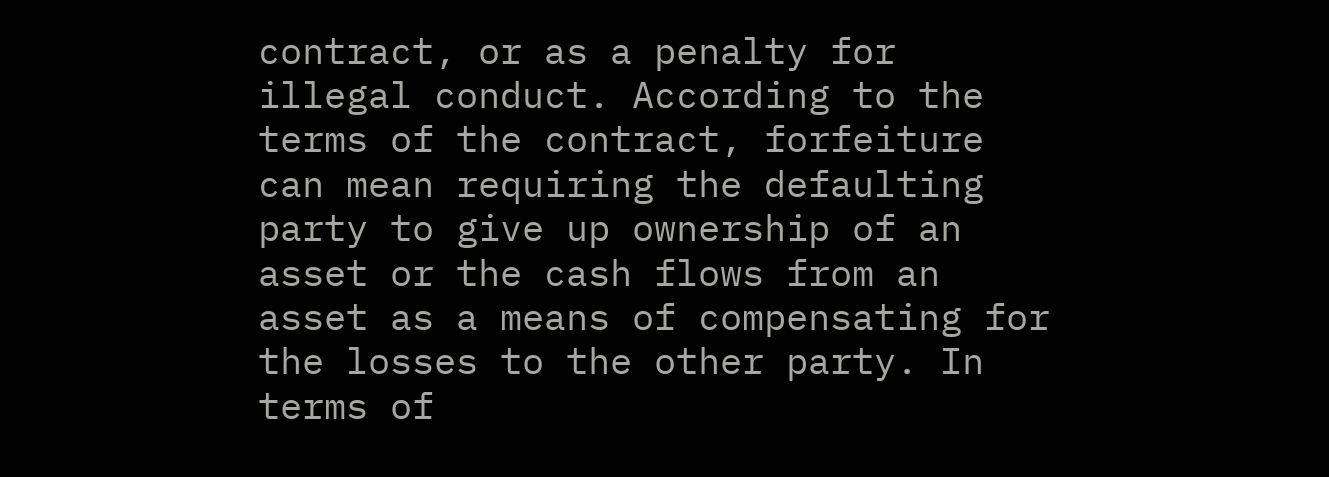contract, or as a penalty for illegal conduct. According to the terms of the contract, forfeiture can mean requiring the defaulting party to give up ownership of an asset or the cash flows from an asset as a means of compensating for the losses to the other party. In terms of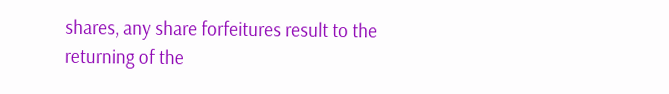shares, any share forfeitures result to the returning of the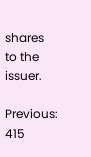shares to the issuer.

Previous: 415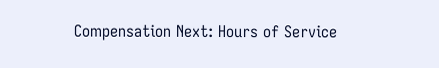Compensation Next: Hours of Service